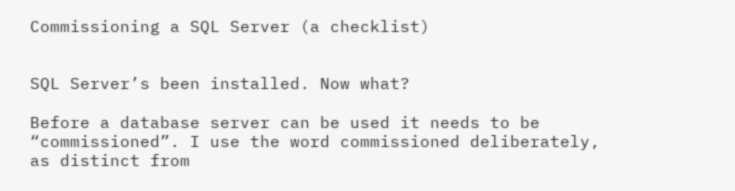Commissioning a SQL Server (a checklist)


SQL Server’s been installed. Now what?

Before a database server can be used it needs to be “commissioned”. I use the word commissioned deliberately, as distinct from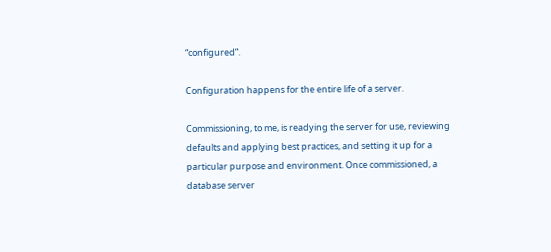“configured”.

Configuration happens for the entire life of a server.

Commissioning, to me, is readying the server for use, reviewing defaults and applying best practices, and setting it up for a particular purpose and environment. Once commissioned, a database server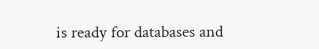is ready for databases and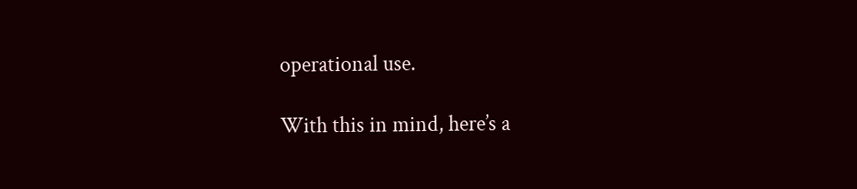operational use.

With this in mind, here’s a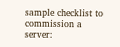sample checklist to commission a server: